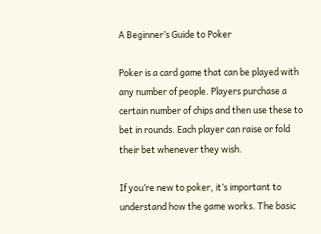A Beginner’s Guide to Poker

Poker is a card game that can be played with any number of people. Players purchase a certain number of chips and then use these to bet in rounds. Each player can raise or fold their bet whenever they wish.

If you’re new to poker, it’s important to understand how the game works. The basic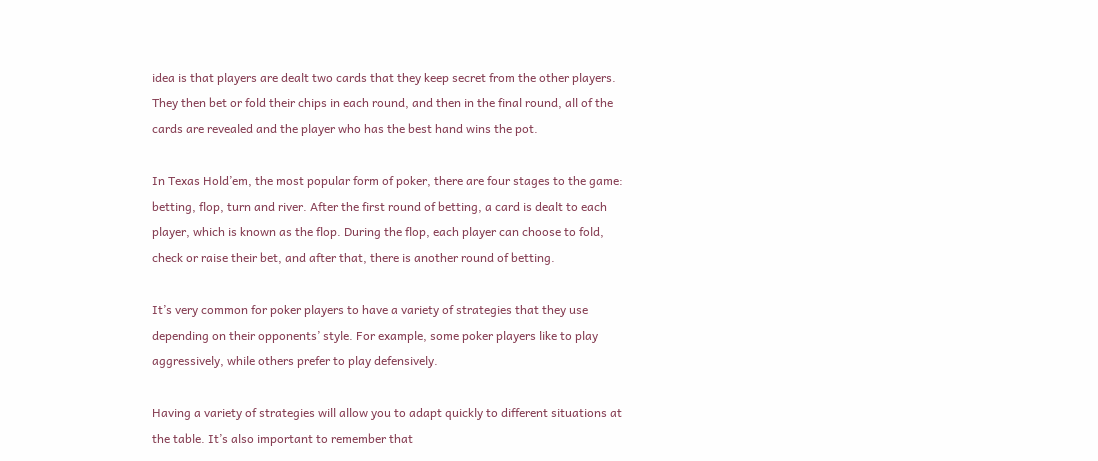idea is that players are dealt two cards that they keep secret from the other players. They then bet or fold their chips in each round, and then in the final round, all of the cards are revealed and the player who has the best hand wins the pot.

In Texas Hold’em, the most popular form of poker, there are four stages to the game: betting, flop, turn and river. After the first round of betting, a card is dealt to each player, which is known as the flop. During the flop, each player can choose to fold, check or raise their bet, and after that, there is another round of betting.

It’s very common for poker players to have a variety of strategies that they use depending on their opponents’ style. For example, some poker players like to play aggressively, while others prefer to play defensively.

Having a variety of strategies will allow you to adapt quickly to different situations at the table. It’s also important to remember that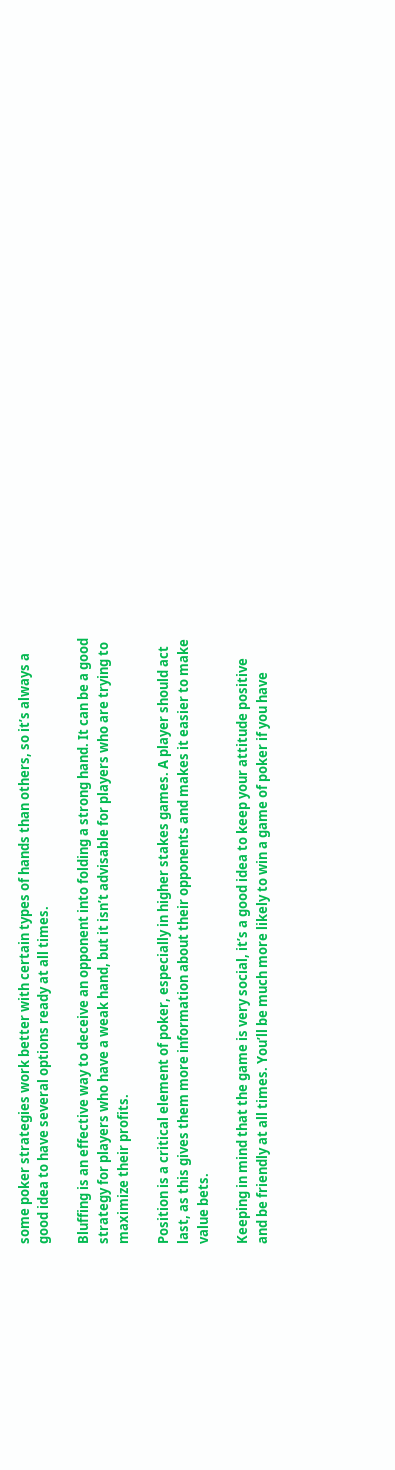some poker strategies work better with certain types of hands than others, so it’s always a good idea to have several options ready at all times.

Bluffing is an effective way to deceive an opponent into folding a strong hand. It can be a good strategy for players who have a weak hand, but it isn’t advisable for players who are trying to maximize their profits.

Position is a critical element of poker, especially in higher stakes games. A player should act last, as this gives them more information about their opponents and makes it easier to make value bets.

Keeping in mind that the game is very social, it’s a good idea to keep your attitude positive and be friendly at all times. You’ll be much more likely to win a game of poker if you have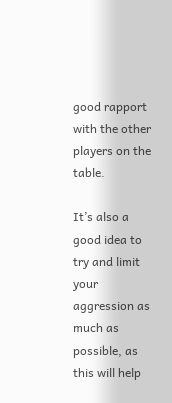good rapport with the other players on the table.

It’s also a good idea to try and limit your aggression as much as possible, as this will help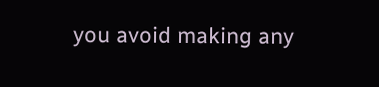you avoid making any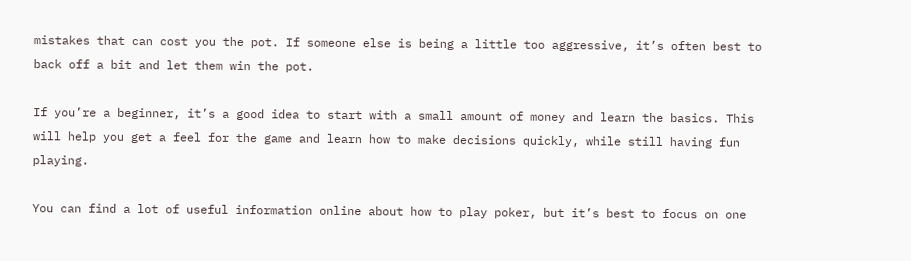mistakes that can cost you the pot. If someone else is being a little too aggressive, it’s often best to back off a bit and let them win the pot.

If you’re a beginner, it’s a good idea to start with a small amount of money and learn the basics. This will help you get a feel for the game and learn how to make decisions quickly, while still having fun playing.

You can find a lot of useful information online about how to play poker, but it’s best to focus on one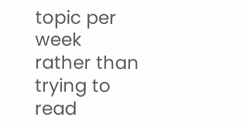topic per week rather than trying to read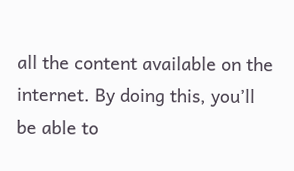all the content available on the internet. By doing this, you’ll be able to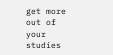get more out of your studies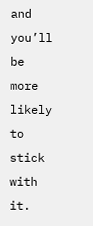and you’ll be more likely to stick with it.